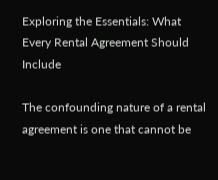Exploring the Essentials: What Every Rental Agreement Should Include

The confounding nature of a rental agreement is one that cannot be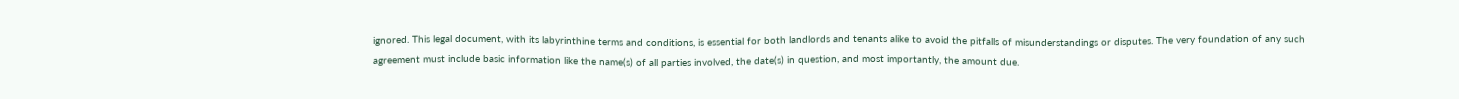ignored. This legal document, with its labyrinthine terms and conditions, is essential for both landlords and tenants alike to avoid the pitfalls of misunderstandings or disputes. The very foundation of any such agreement must include basic information like the name(s) of all parties involved, the date(s) in question, and most importantly, the amount due.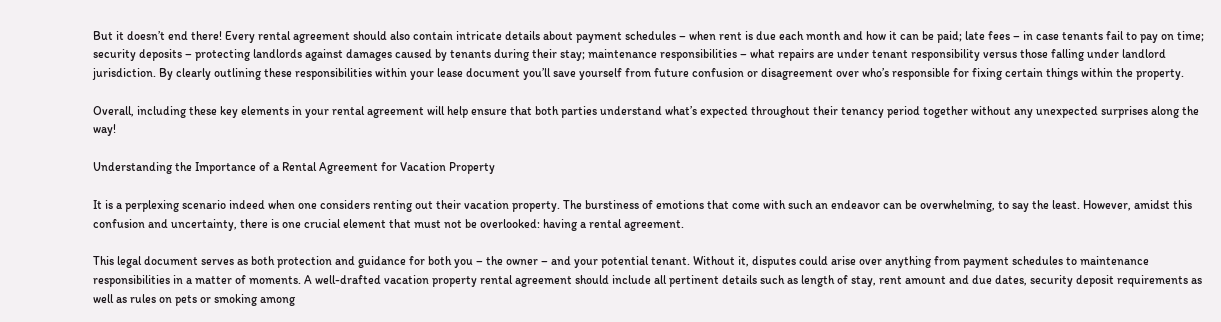But it doesn’t end there! Every rental agreement should also contain intricate details about payment schedules – when rent is due each month and how it can be paid; late fees – in case tenants fail to pay on time; security deposits – protecting landlords against damages caused by tenants during their stay; maintenance responsibilities – what repairs are under tenant responsibility versus those falling under landlord jurisdiction. By clearly outlining these responsibilities within your lease document you’ll save yourself from future confusion or disagreement over who’s responsible for fixing certain things within the property.

Overall, including these key elements in your rental agreement will help ensure that both parties understand what’s expected throughout their tenancy period together without any unexpected surprises along the way!

Understanding the Importance of a Rental Agreement for Vacation Property

It is a perplexing scenario indeed when one considers renting out their vacation property. The burstiness of emotions that come with such an endeavor can be overwhelming, to say the least. However, amidst this confusion and uncertainty, there is one crucial element that must not be overlooked: having a rental agreement.

This legal document serves as both protection and guidance for both you – the owner – and your potential tenant. Without it, disputes could arise over anything from payment schedules to maintenance responsibilities in a matter of moments. A well-drafted vacation property rental agreement should include all pertinent details such as length of stay, rent amount and due dates, security deposit requirements as well as rules on pets or smoking among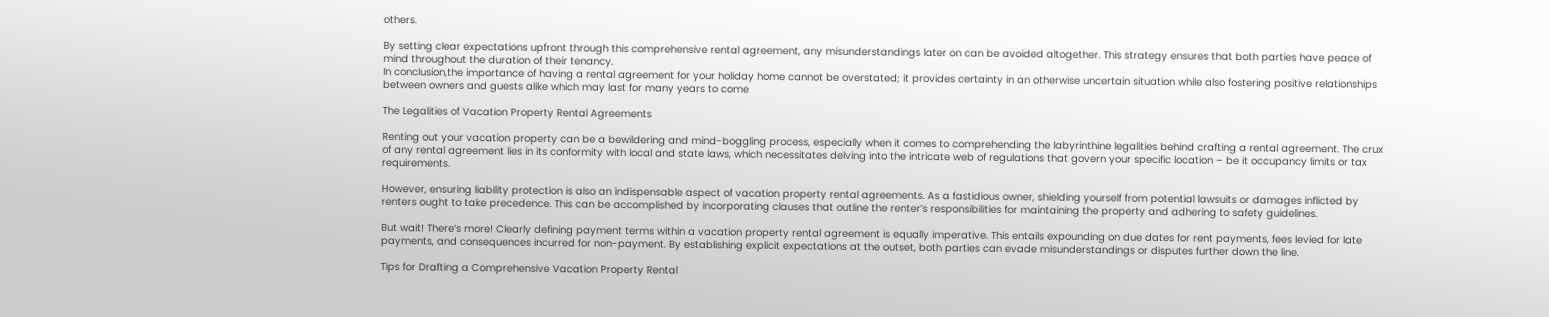others.

By setting clear expectations upfront through this comprehensive rental agreement, any misunderstandings later on can be avoided altogether. This strategy ensures that both parties have peace of mind throughout the duration of their tenancy.
In conclusion,the importance of having a rental agreement for your holiday home cannot be overstated; it provides certainty in an otherwise uncertain situation while also fostering positive relationships between owners and guests alike which may last for many years to come

The Legalities of Vacation Property Rental Agreements

Renting out your vacation property can be a bewildering and mind-boggling process, especially when it comes to comprehending the labyrinthine legalities behind crafting a rental agreement. The crux of any rental agreement lies in its conformity with local and state laws, which necessitates delving into the intricate web of regulations that govern your specific location – be it occupancy limits or tax requirements.

However, ensuring liability protection is also an indispensable aspect of vacation property rental agreements. As a fastidious owner, shielding yourself from potential lawsuits or damages inflicted by renters ought to take precedence. This can be accomplished by incorporating clauses that outline the renter’s responsibilities for maintaining the property and adhering to safety guidelines.

But wait! There’s more! Clearly defining payment terms within a vacation property rental agreement is equally imperative. This entails expounding on due dates for rent payments, fees levied for late payments, and consequences incurred for non-payment. By establishing explicit expectations at the outset, both parties can evade misunderstandings or disputes further down the line.

Tips for Drafting a Comprehensive Vacation Property Rental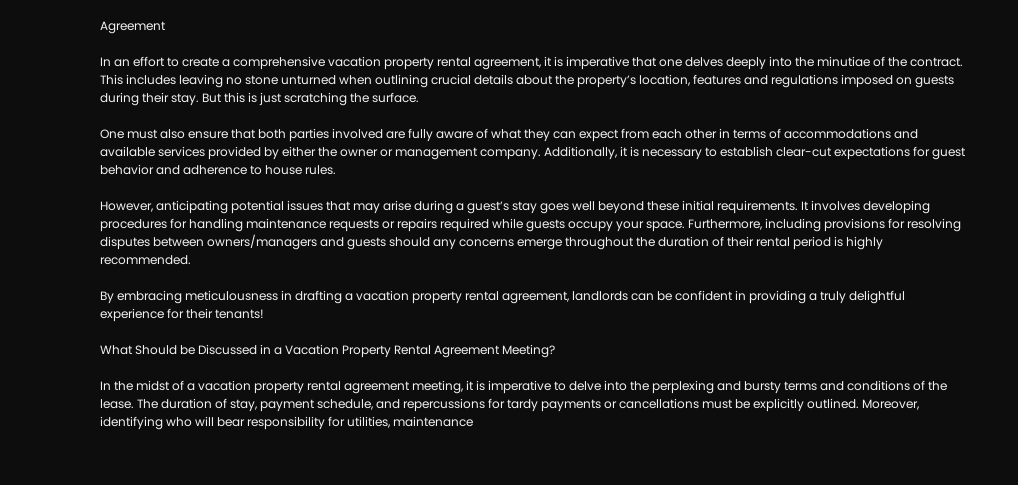Agreement

In an effort to create a comprehensive vacation property rental agreement, it is imperative that one delves deeply into the minutiae of the contract. This includes leaving no stone unturned when outlining crucial details about the property’s location, features and regulations imposed on guests during their stay. But this is just scratching the surface.

One must also ensure that both parties involved are fully aware of what they can expect from each other in terms of accommodations and available services provided by either the owner or management company. Additionally, it is necessary to establish clear-cut expectations for guest behavior and adherence to house rules.

However, anticipating potential issues that may arise during a guest’s stay goes well beyond these initial requirements. It involves developing procedures for handling maintenance requests or repairs required while guests occupy your space. Furthermore, including provisions for resolving disputes between owners/managers and guests should any concerns emerge throughout the duration of their rental period is highly recommended.

By embracing meticulousness in drafting a vacation property rental agreement, landlords can be confident in providing a truly delightful experience for their tenants!

What Should be Discussed in a Vacation Property Rental Agreement Meeting?

In the midst of a vacation property rental agreement meeting, it is imperative to delve into the perplexing and bursty terms and conditions of the lease. The duration of stay, payment schedule, and repercussions for tardy payments or cancellations must be explicitly outlined. Moreover, identifying who will bear responsibility for utilities, maintenance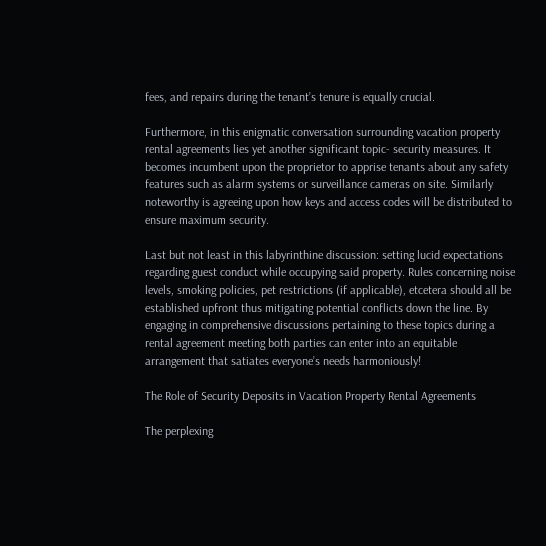fees, and repairs during the tenant’s tenure is equally crucial.

Furthermore, in this enigmatic conversation surrounding vacation property rental agreements lies yet another significant topic- security measures. It becomes incumbent upon the proprietor to apprise tenants about any safety features such as alarm systems or surveillance cameras on site. Similarly noteworthy is agreeing upon how keys and access codes will be distributed to ensure maximum security.

Last but not least in this labyrinthine discussion: setting lucid expectations regarding guest conduct while occupying said property. Rules concerning noise levels, smoking policies, pet restrictions (if applicable), etcetera should all be established upfront thus mitigating potential conflicts down the line. By engaging in comprehensive discussions pertaining to these topics during a rental agreement meeting both parties can enter into an equitable arrangement that satiates everyone’s needs harmoniously!

The Role of Security Deposits in Vacation Property Rental Agreements

The perplexing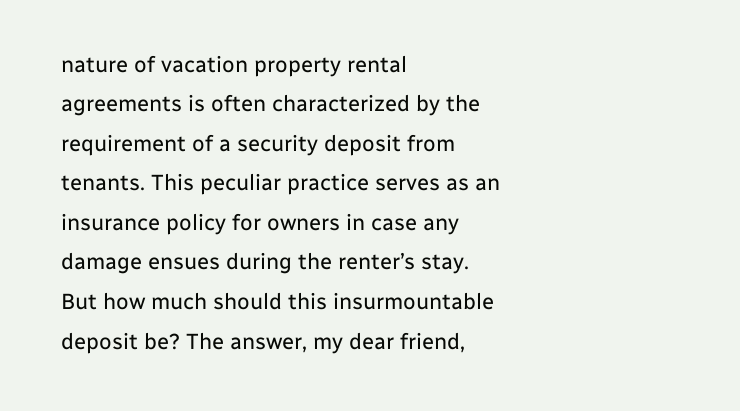nature of vacation property rental agreements is often characterized by the requirement of a security deposit from tenants. This peculiar practice serves as an insurance policy for owners in case any damage ensues during the renter’s stay. But how much should this insurmountable deposit be? The answer, my dear friend,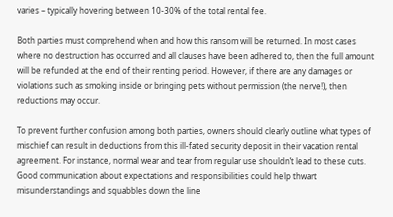varies – typically hovering between 10-30% of the total rental fee.

Both parties must comprehend when and how this ransom will be returned. In most cases where no destruction has occurred and all clauses have been adhered to, then the full amount will be refunded at the end of their renting period. However, if there are any damages or violations such as smoking inside or bringing pets without permission (the nerve!), then reductions may occur.

To prevent further confusion among both parties, owners should clearly outline what types of mischief can result in deductions from this ill-fated security deposit in their vacation rental agreement. For instance, normal wear and tear from regular use shouldn’t lead to these cuts. Good communication about expectations and responsibilities could help thwart misunderstandings and squabbles down the line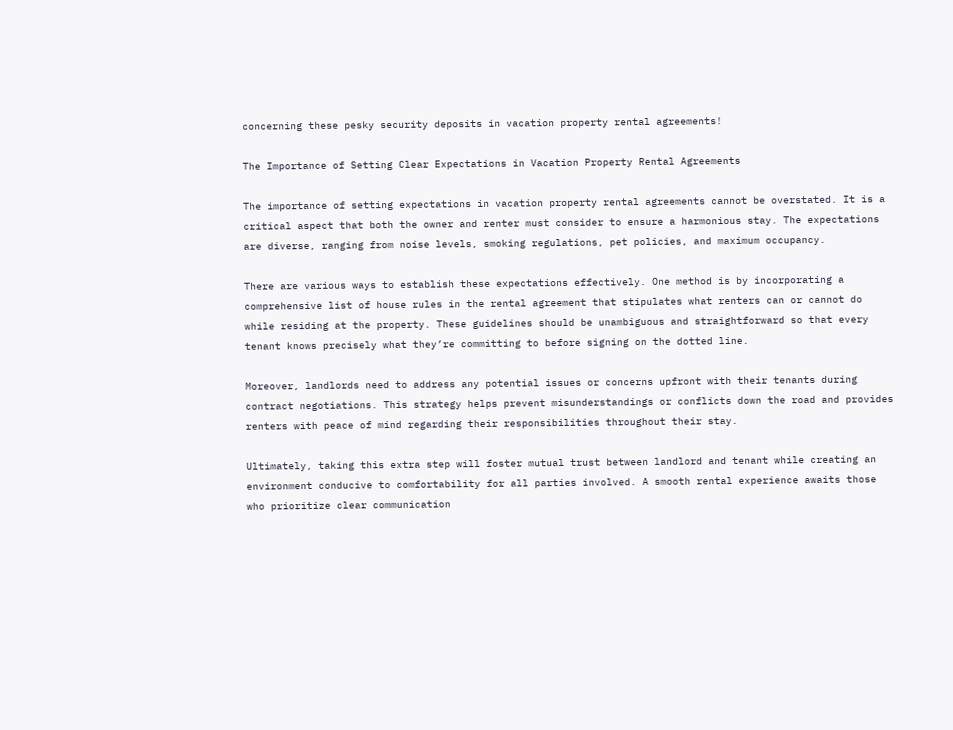concerning these pesky security deposits in vacation property rental agreements!

The Importance of Setting Clear Expectations in Vacation Property Rental Agreements

The importance of setting expectations in vacation property rental agreements cannot be overstated. It is a critical aspect that both the owner and renter must consider to ensure a harmonious stay. The expectations are diverse, ranging from noise levels, smoking regulations, pet policies, and maximum occupancy.

There are various ways to establish these expectations effectively. One method is by incorporating a comprehensive list of house rules in the rental agreement that stipulates what renters can or cannot do while residing at the property. These guidelines should be unambiguous and straightforward so that every tenant knows precisely what they’re committing to before signing on the dotted line.

Moreover, landlords need to address any potential issues or concerns upfront with their tenants during contract negotiations. This strategy helps prevent misunderstandings or conflicts down the road and provides renters with peace of mind regarding their responsibilities throughout their stay.

Ultimately, taking this extra step will foster mutual trust between landlord and tenant while creating an environment conducive to comfortability for all parties involved. A smooth rental experience awaits those who prioritize clear communication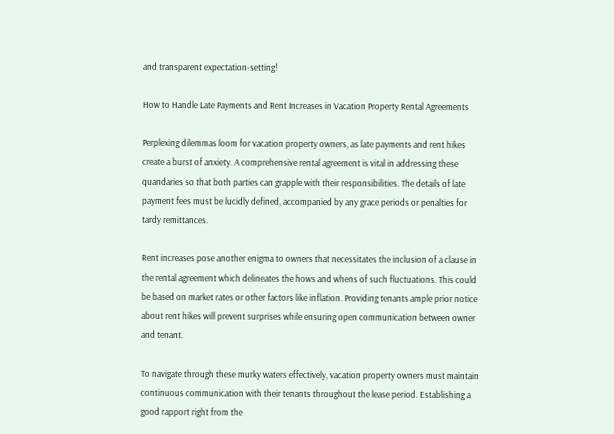and transparent expectation-setting!

How to Handle Late Payments and Rent Increases in Vacation Property Rental Agreements

Perplexing dilemmas loom for vacation property owners, as late payments and rent hikes create a burst of anxiety. A comprehensive rental agreement is vital in addressing these quandaries so that both parties can grapple with their responsibilities. The details of late payment fees must be lucidly defined, accompanied by any grace periods or penalties for tardy remittances.

Rent increases pose another enigma to owners that necessitates the inclusion of a clause in the rental agreement which delineates the hows and whens of such fluctuations. This could be based on market rates or other factors like inflation. Providing tenants ample prior notice about rent hikes will prevent surprises while ensuring open communication between owner and tenant.

To navigate through these murky waters effectively, vacation property owners must maintain continuous communication with their tenants throughout the lease period. Establishing a good rapport right from the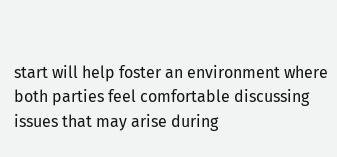start will help foster an environment where both parties feel comfortable discussing issues that may arise during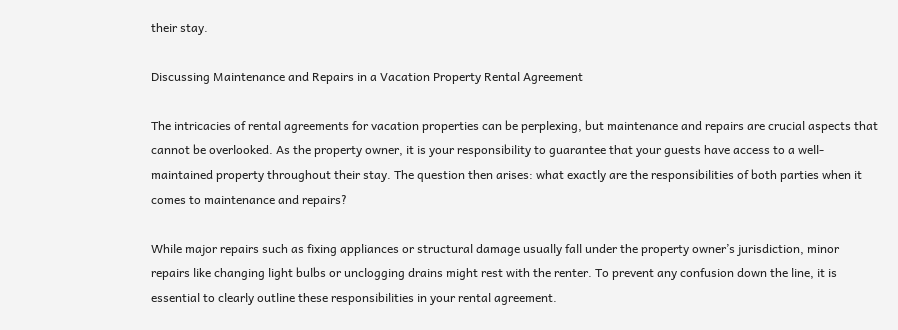their stay.

Discussing Maintenance and Repairs in a Vacation Property Rental Agreement

The intricacies of rental agreements for vacation properties can be perplexing, but maintenance and repairs are crucial aspects that cannot be overlooked. As the property owner, it is your responsibility to guarantee that your guests have access to a well-maintained property throughout their stay. The question then arises: what exactly are the responsibilities of both parties when it comes to maintenance and repairs?

While major repairs such as fixing appliances or structural damage usually fall under the property owner’s jurisdiction, minor repairs like changing light bulbs or unclogging drains might rest with the renter. To prevent any confusion down the line, it is essential to clearly outline these responsibilities in your rental agreement.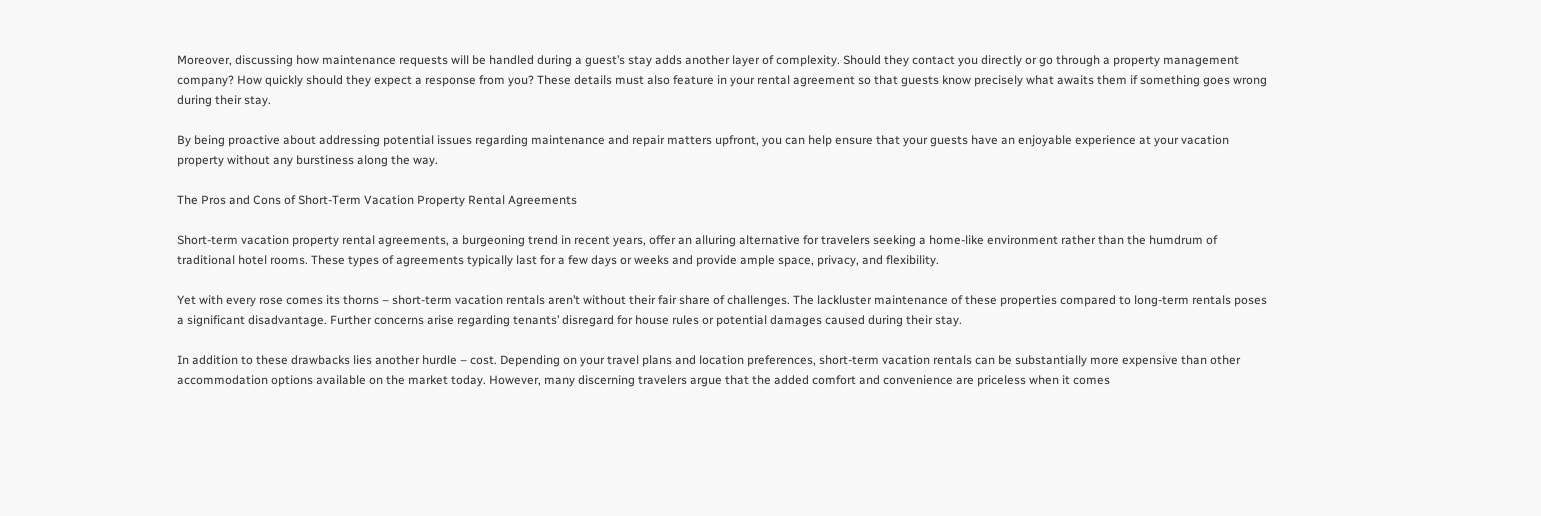Moreover, discussing how maintenance requests will be handled during a guest’s stay adds another layer of complexity. Should they contact you directly or go through a property management company? How quickly should they expect a response from you? These details must also feature in your rental agreement so that guests know precisely what awaits them if something goes wrong during their stay.

By being proactive about addressing potential issues regarding maintenance and repair matters upfront, you can help ensure that your guests have an enjoyable experience at your vacation property without any burstiness along the way.

The Pros and Cons of Short-Term Vacation Property Rental Agreements

Short-term vacation property rental agreements, a burgeoning trend in recent years, offer an alluring alternative for travelers seeking a home-like environment rather than the humdrum of traditional hotel rooms. These types of agreements typically last for a few days or weeks and provide ample space, privacy, and flexibility.

Yet with every rose comes its thorns – short-term vacation rentals aren’t without their fair share of challenges. The lackluster maintenance of these properties compared to long-term rentals poses a significant disadvantage. Further concerns arise regarding tenants’ disregard for house rules or potential damages caused during their stay.

In addition to these drawbacks lies another hurdle – cost. Depending on your travel plans and location preferences, short-term vacation rentals can be substantially more expensive than other accommodation options available on the market today. However, many discerning travelers argue that the added comfort and convenience are priceless when it comes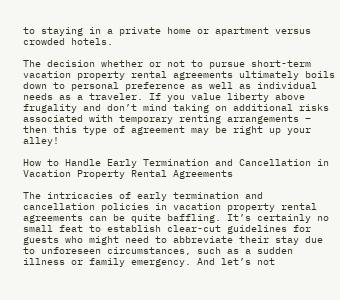to staying in a private home or apartment versus crowded hotels.

The decision whether or not to pursue short-term vacation property rental agreements ultimately boils down to personal preference as well as individual needs as a traveler. If you value liberty above frugality and don’t mind taking on additional risks associated with temporary renting arrangements – then this type of agreement may be right up your alley!

How to Handle Early Termination and Cancellation in Vacation Property Rental Agreements

The intricacies of early termination and cancellation policies in vacation property rental agreements can be quite baffling. It’s certainly no small feat to establish clear-cut guidelines for guests who might need to abbreviate their stay due to unforeseen circumstances, such as a sudden illness or family emergency. And let’s not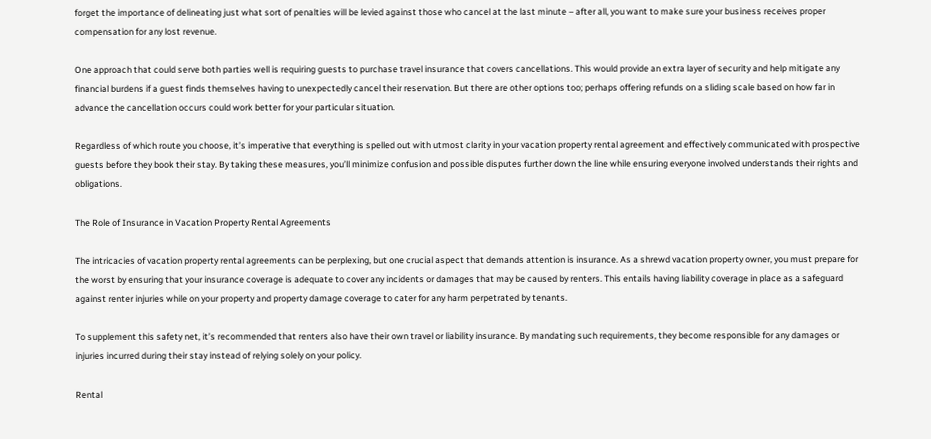forget the importance of delineating just what sort of penalties will be levied against those who cancel at the last minute – after all, you want to make sure your business receives proper compensation for any lost revenue.

One approach that could serve both parties well is requiring guests to purchase travel insurance that covers cancellations. This would provide an extra layer of security and help mitigate any financial burdens if a guest finds themselves having to unexpectedly cancel their reservation. But there are other options too; perhaps offering refunds on a sliding scale based on how far in advance the cancellation occurs could work better for your particular situation.

Regardless of which route you choose, it’s imperative that everything is spelled out with utmost clarity in your vacation property rental agreement and effectively communicated with prospective guests before they book their stay. By taking these measures, you’ll minimize confusion and possible disputes further down the line while ensuring everyone involved understands their rights and obligations.

The Role of Insurance in Vacation Property Rental Agreements

The intricacies of vacation property rental agreements can be perplexing, but one crucial aspect that demands attention is insurance. As a shrewd vacation property owner, you must prepare for the worst by ensuring that your insurance coverage is adequate to cover any incidents or damages that may be caused by renters. This entails having liability coverage in place as a safeguard against renter injuries while on your property and property damage coverage to cater for any harm perpetrated by tenants.

To supplement this safety net, it’s recommended that renters also have their own travel or liability insurance. By mandating such requirements, they become responsible for any damages or injuries incurred during their stay instead of relying solely on your policy.

Rental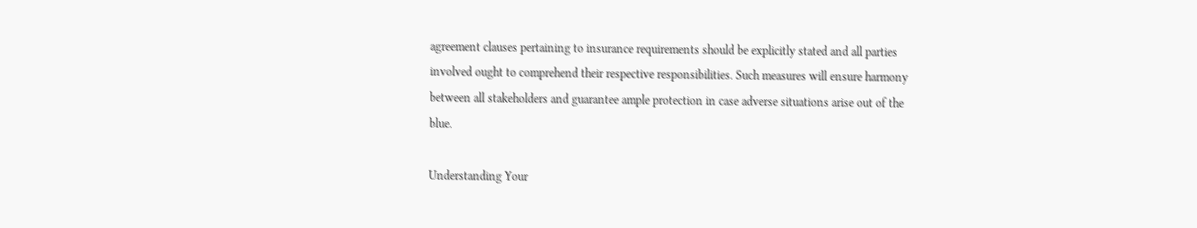agreement clauses pertaining to insurance requirements should be explicitly stated and all parties involved ought to comprehend their respective responsibilities. Such measures will ensure harmony between all stakeholders and guarantee ample protection in case adverse situations arise out of the blue.

Understanding Your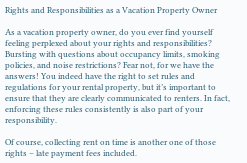Rights and Responsibilities as a Vacation Property Owner

As a vacation property owner, do you ever find yourself feeling perplexed about your rights and responsibilities? Bursting with questions about occupancy limits, smoking policies, and noise restrictions? Fear not, for we have the answers! You indeed have the right to set rules and regulations for your rental property, but it’s important to ensure that they are clearly communicated to renters. In fact, enforcing these rules consistently is also part of your responsibility.

Of course, collecting rent on time is another one of those rights – late payment fees included.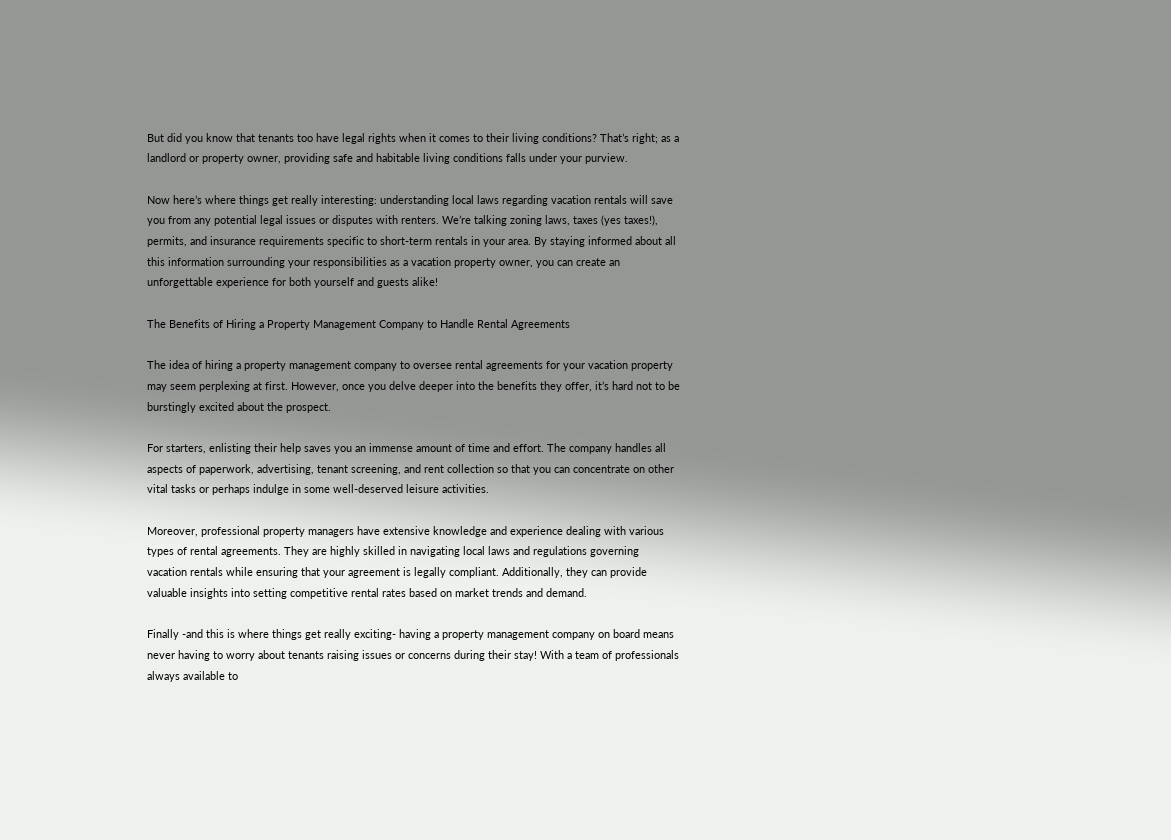But did you know that tenants too have legal rights when it comes to their living conditions? That’s right; as a landlord or property owner, providing safe and habitable living conditions falls under your purview.

Now here’s where things get really interesting: understanding local laws regarding vacation rentals will save you from any potential legal issues or disputes with renters. We’re talking zoning laws, taxes (yes taxes!), permits, and insurance requirements specific to short-term rentals in your area. By staying informed about all this information surrounding your responsibilities as a vacation property owner, you can create an unforgettable experience for both yourself and guests alike!

The Benefits of Hiring a Property Management Company to Handle Rental Agreements

The idea of hiring a property management company to oversee rental agreements for your vacation property may seem perplexing at first. However, once you delve deeper into the benefits they offer, it’s hard not to be burstingly excited about the prospect.

For starters, enlisting their help saves you an immense amount of time and effort. The company handles all aspects of paperwork, advertising, tenant screening, and rent collection so that you can concentrate on other vital tasks or perhaps indulge in some well-deserved leisure activities.

Moreover, professional property managers have extensive knowledge and experience dealing with various types of rental agreements. They are highly skilled in navigating local laws and regulations governing vacation rentals while ensuring that your agreement is legally compliant. Additionally, they can provide valuable insights into setting competitive rental rates based on market trends and demand.

Finally -and this is where things get really exciting- having a property management company on board means never having to worry about tenants raising issues or concerns during their stay! With a team of professionals always available to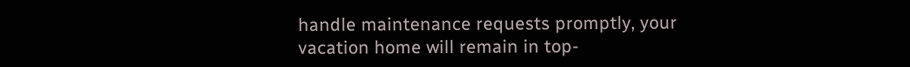handle maintenance requests promptly, your vacation home will remain in top-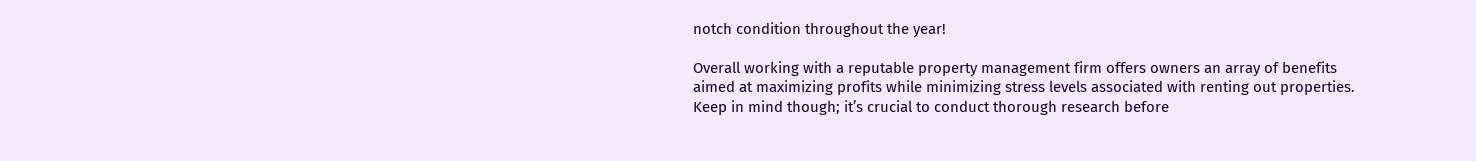notch condition throughout the year!

Overall working with a reputable property management firm offers owners an array of benefits aimed at maximizing profits while minimizing stress levels associated with renting out properties. Keep in mind though; it’s crucial to conduct thorough research before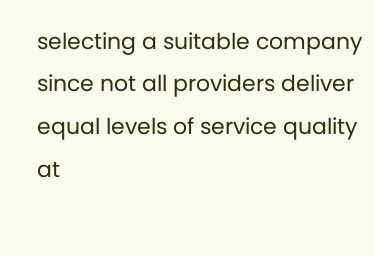selecting a suitable company since not all providers deliver equal levels of service quality at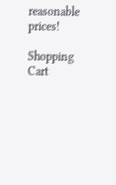reasonable prices!

Shopping Cart